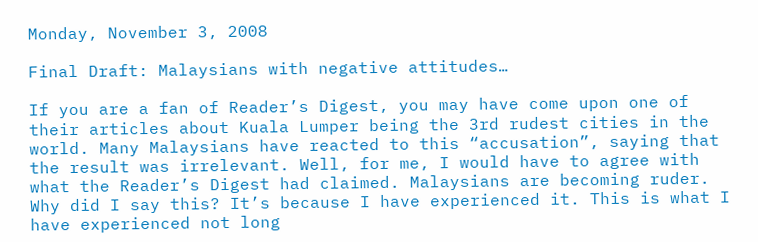Monday, November 3, 2008

Final Draft: Malaysians with negative attitudes…

If you are a fan of Reader’s Digest, you may have come upon one of their articles about Kuala Lumper being the 3rd rudest cities in the world. Many Malaysians have reacted to this “accusation”, saying that the result was irrelevant. Well, for me, I would have to agree with what the Reader’s Digest had claimed. Malaysians are becoming ruder. Why did I say this? It’s because I have experienced it. This is what I have experienced not long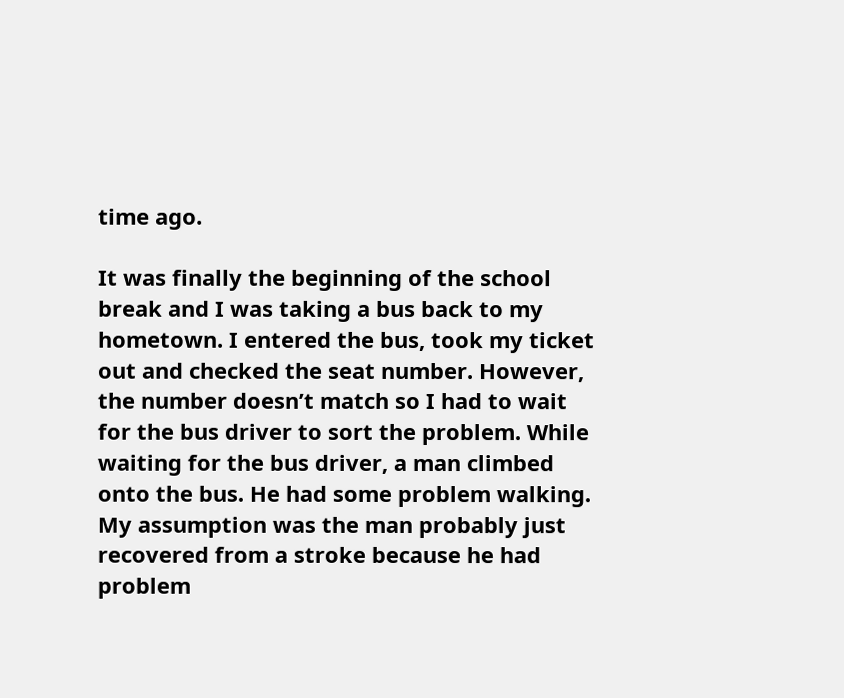time ago.

It was finally the beginning of the school break and I was taking a bus back to my hometown. I entered the bus, took my ticket out and checked the seat number. However, the number doesn’t match so I had to wait for the bus driver to sort the problem. While waiting for the bus driver, a man climbed onto the bus. He had some problem walking. My assumption was the man probably just recovered from a stroke because he had problem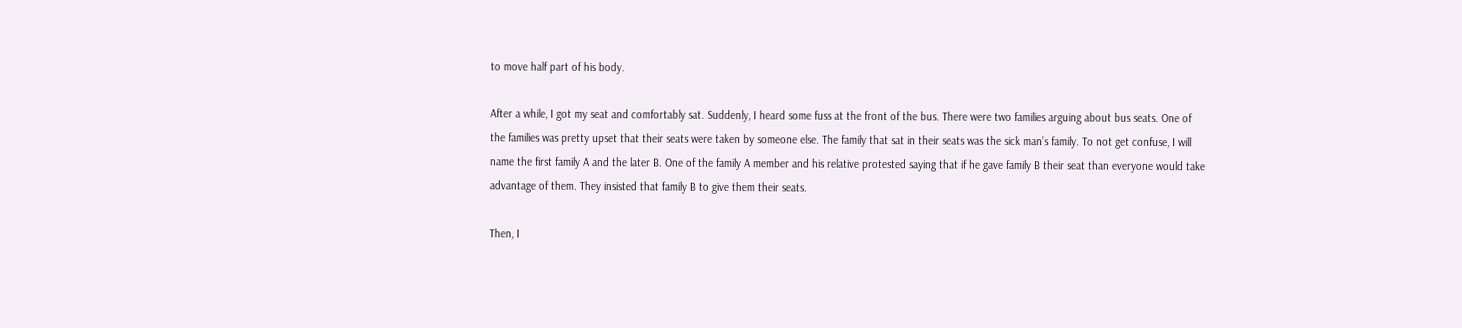to move half part of his body.

After a while, I got my seat and comfortably sat. Suddenly, I heard some fuss at the front of the bus. There were two families arguing about bus seats. One of the families was pretty upset that their seats were taken by someone else. The family that sat in their seats was the sick man’s family. To not get confuse, I will name the first family A and the later B. One of the family A member and his relative protested saying that if he gave family B their seat than everyone would take advantage of them. They insisted that family B to give them their seats.

Then, I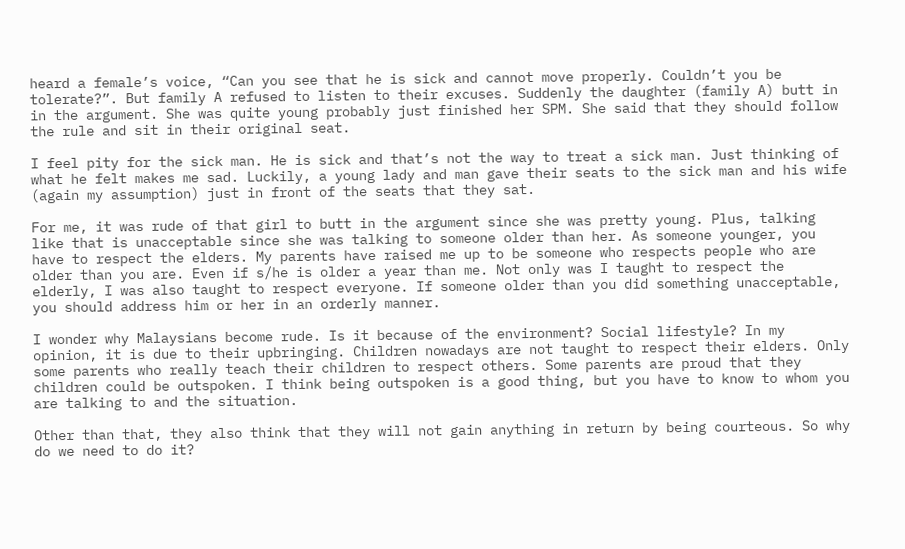heard a female’s voice, “Can you see that he is sick and cannot move properly. Couldn’t you be tolerate?”. But family A refused to listen to their excuses. Suddenly the daughter (family A) butt in in the argument. She was quite young probably just finished her SPM. She said that they should follow the rule and sit in their original seat.

I feel pity for the sick man. He is sick and that’s not the way to treat a sick man. Just thinking of what he felt makes me sad. Luckily, a young lady and man gave their seats to the sick man and his wife (again my assumption) just in front of the seats that they sat.

For me, it was rude of that girl to butt in the argument since she was pretty young. Plus, talking like that is unacceptable since she was talking to someone older than her. As someone younger, you have to respect the elders. My parents have raised me up to be someone who respects people who are older than you are. Even if s/he is older a year than me. Not only was I taught to respect the elderly, I was also taught to respect everyone. If someone older than you did something unacceptable, you should address him or her in an orderly manner.

I wonder why Malaysians become rude. Is it because of the environment? Social lifestyle? In my opinion, it is due to their upbringing. Children nowadays are not taught to respect their elders. Only some parents who really teach their children to respect others. Some parents are proud that they children could be outspoken. I think being outspoken is a good thing, but you have to know to whom you are talking to and the situation.

Other than that, they also think that they will not gain anything in return by being courteous. So why do we need to do it?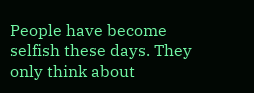People have become selfish these days. They only think about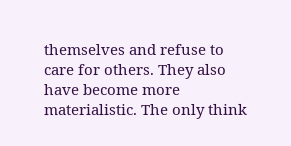themselves and refuse to care for others. They also have become more materialistic. The only think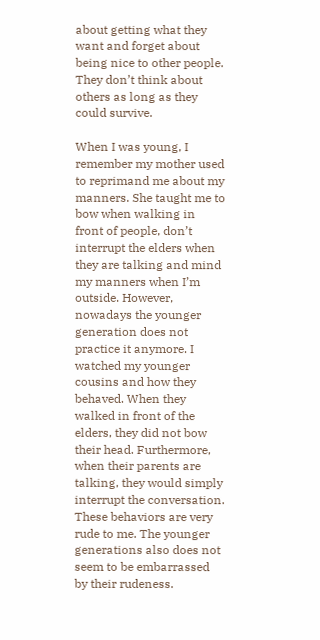about getting what they want and forget about being nice to other people. They don’t think about others as long as they could survive.

When I was young, I remember my mother used to reprimand me about my manners. She taught me to bow when walking in front of people, don’t interrupt the elders when they are talking and mind my manners when I’m outside. However, nowadays the younger generation does not practice it anymore. I watched my younger cousins and how they behaved. When they walked in front of the elders, they did not bow their head. Furthermore, when their parents are talking, they would simply interrupt the conversation. These behaviors are very rude to me. The younger generations also does not seem to be embarrassed by their rudeness.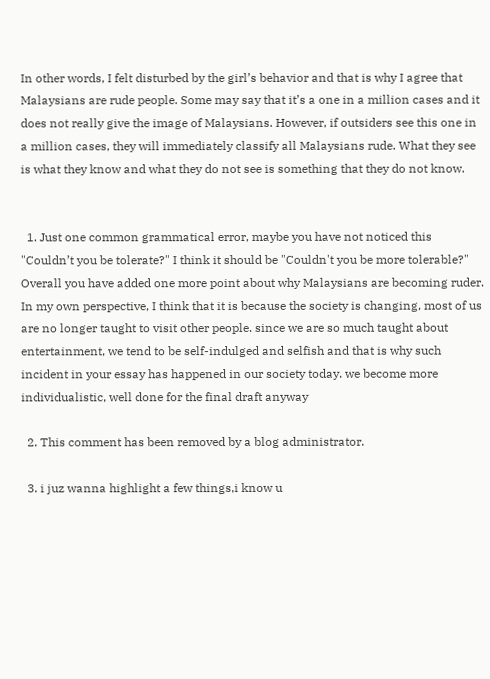In other words, I felt disturbed by the girl’s behavior and that is why I agree that Malaysians are rude people. Some may say that it’s a one in a million cases and it does not really give the image of Malaysians. However, if outsiders see this one in a million cases, they will immediately classify all Malaysians rude. What they see is what they know and what they do not see is something that they do not know.


  1. Just one common grammatical error, maybe you have not noticed this "Couldn’t you be tolerate?" I think it should be "Couldn't you be more tolerable?" Overall you have added one more point about why Malaysians are becoming ruder. In my own perspective, I think that it is because the society is changing, most of us are no longer taught to visit other people. since we are so much taught about entertainment, we tend to be self-indulged and selfish and that is why such incident in your essay has happened in our society today. we become more individualistic, well done for the final draft anyway

  2. This comment has been removed by a blog administrator.

  3. i juz wanna highlight a few things,i know u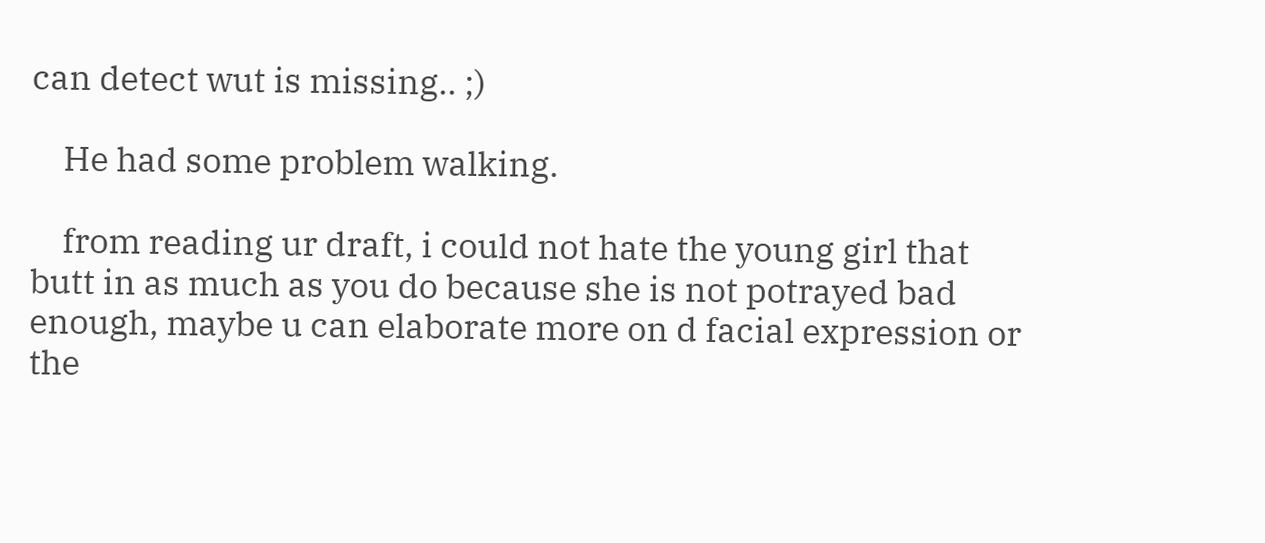can detect wut is missing.. ;)

    He had some problem walking.

    from reading ur draft, i could not hate the young girl that butt in as much as you do because she is not potrayed bad enough, maybe u can elaborate more on d facial expression or the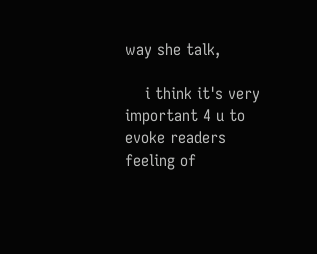way she talk,

    i think it's very important 4 u to evoke readers feeling of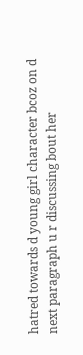hatred towards d young girl character bcoz on d next paragraph u r discussing bout her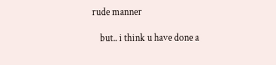rude manner

    but.. i think u have done a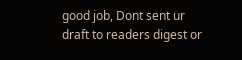good job, Dont sent ur draft to readers digest or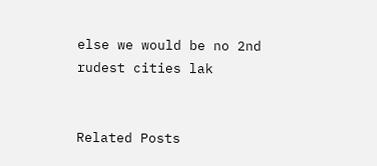else we would be no 2nd rudest cities lak


Related Posts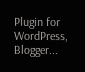Plugin for WordPress, Blogger...